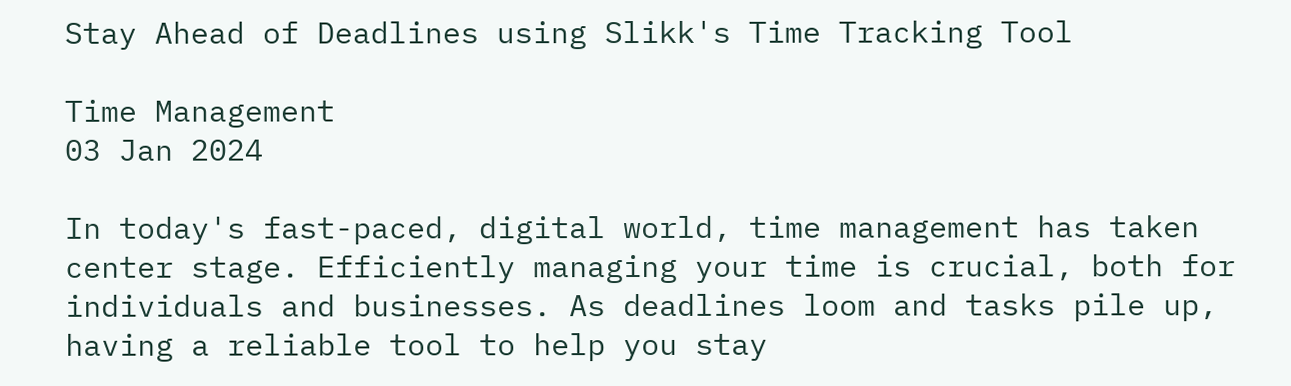Stay Ahead of Deadlines using Slikk's Time Tracking Tool

Time Management
03 Jan 2024

In today's fast-paced, digital world, time management has taken center stage. Efficiently managing your time is crucial, both for individuals and businesses. As deadlines loom and tasks pile up, having a reliable tool to help you stay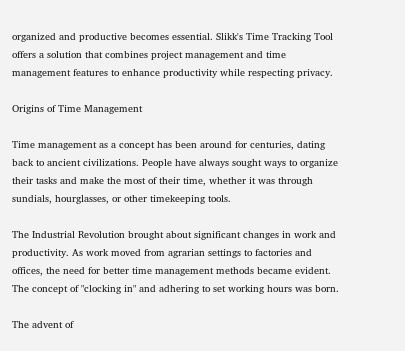organized and productive becomes essential. Slikk's Time Tracking Tool offers a solution that combines project management and time management features to enhance productivity while respecting privacy.

Origins of Time Management

Time management as a concept has been around for centuries, dating back to ancient civilizations. People have always sought ways to organize their tasks and make the most of their time, whether it was through sundials, hourglasses, or other timekeeping tools.

The Industrial Revolution brought about significant changes in work and productivity. As work moved from agrarian settings to factories and offices, the need for better time management methods became evident. The concept of "clocking in" and adhering to set working hours was born.

The advent of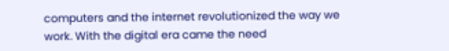computers and the internet revolutionized the way we work. With the digital era came the need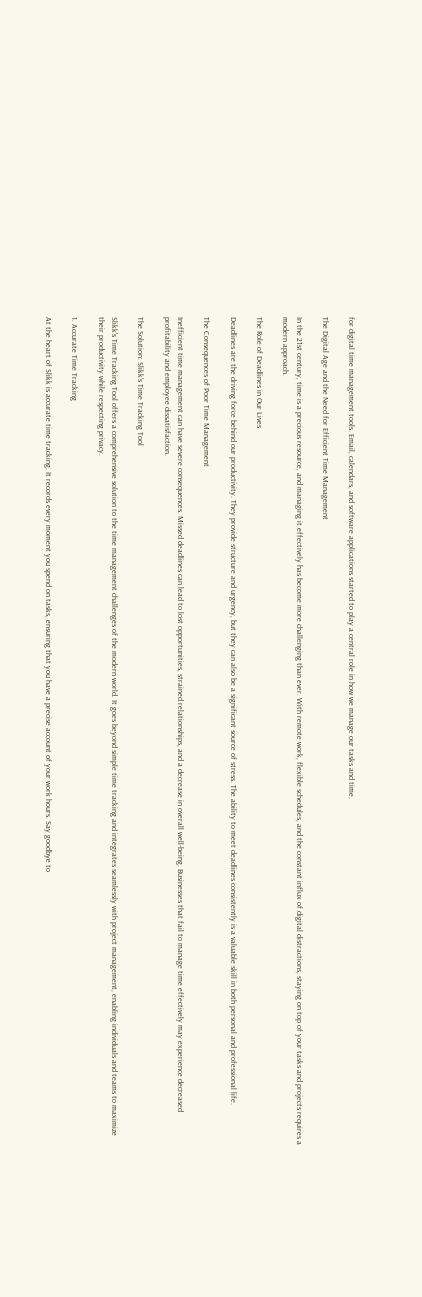for digital time management tools. Email, calendars, and software applications started to play a central role in how we manage our tasks and time.

The Digital Age and the Need for Efficient Time Management

In the 21st century, time is a precious resource, and managing it effectively has become more challenging than ever. With remote work, flexible schedules, and the constant influx of digital distractions, staying on top of your tasks and projects requires a modern approach.

The Role of Deadlines in Our Lives

Deadlines are the driving force behind our productivity. They provide structure and urgency, but they can also be a significant source of stress. The ability to meet deadlines consistently is a valuable skill in both personal and professional life.

The Consequences of Poor Time Management

Inefficient time management can have severe consequences. Missed deadlines can lead to lost opportunities, strained relationships, and a decrease in overall well-being. Businesses that fail to manage time effectively may experience decreased profitability and employee dissatisfaction.

The Solution: Slikk's Time Tracking Tool

Slikk's Time Tracking Tool offers a comprehensive solution to the time management challenges of the modern world. It goes beyond simple time tracking and integrates seamlessly with project management, enabling individuals and teams to maximize their productivity while respecting privacy.

1. Accurate Time Tracking

At the heart of Slikk is accurate time tracking. It records every moment you spend on tasks, ensuring that you have a precise account of your work hours. Say goodbye to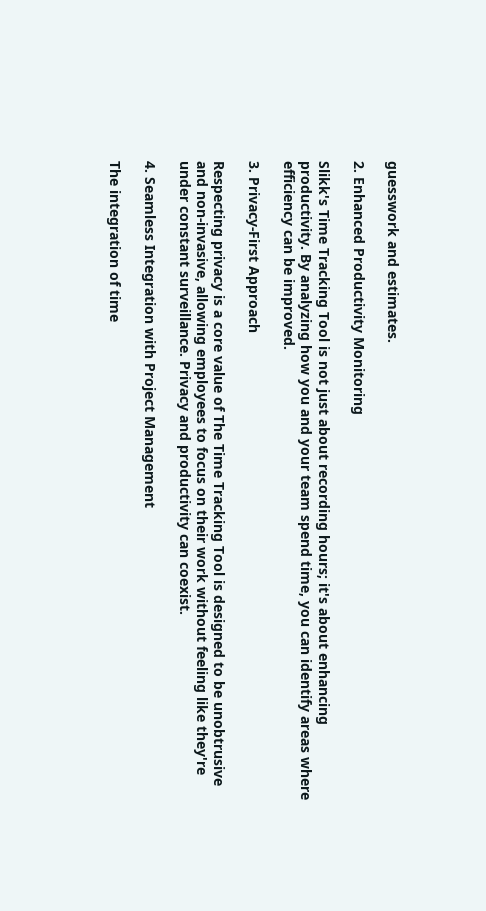guesswork and estimates.

2. Enhanced Productivity Monitoring

Slikk's Time Tracking Tool is not just about recording hours; it's about enhancing productivity. By analyzing how you and your team spend time, you can identify areas where efficiency can be improved.

3. Privacy-First Approach

Respecting privacy is a core value of The Time Tracking Tool is designed to be unobtrusive and non-invasive, allowing employees to focus on their work without feeling like they're under constant surveillance. Privacy and productivity can coexist.

4. Seamless Integration with Project Management

The integration of time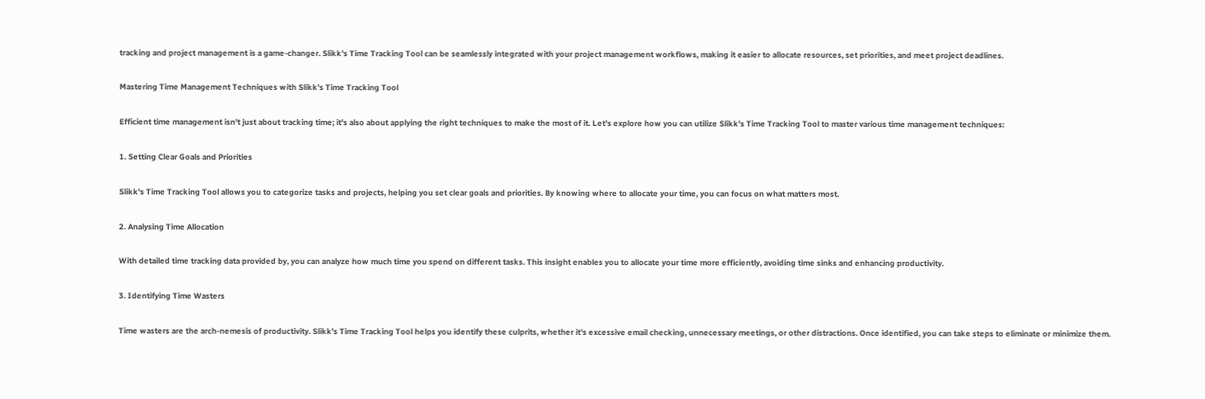tracking and project management is a game-changer. Slikk's Time Tracking Tool can be seamlessly integrated with your project management workflows, making it easier to allocate resources, set priorities, and meet project deadlines.

Mastering Time Management Techniques with Slikk's Time Tracking Tool

Efficient time management isn't just about tracking time; it's also about applying the right techniques to make the most of it. Let's explore how you can utilize Slikk's Time Tracking Tool to master various time management techniques:

1. Setting Clear Goals and Priorities

Slikk's Time Tracking Tool allows you to categorize tasks and projects, helping you set clear goals and priorities. By knowing where to allocate your time, you can focus on what matters most.

2. Analysing Time Allocation

With detailed time tracking data provided by, you can analyze how much time you spend on different tasks. This insight enables you to allocate your time more efficiently, avoiding time sinks and enhancing productivity.

3. Identifying Time Wasters

Time wasters are the arch-nemesis of productivity. Slikk's Time Tracking Tool helps you identify these culprits, whether it's excessive email checking, unnecessary meetings, or other distractions. Once identified, you can take steps to eliminate or minimize them.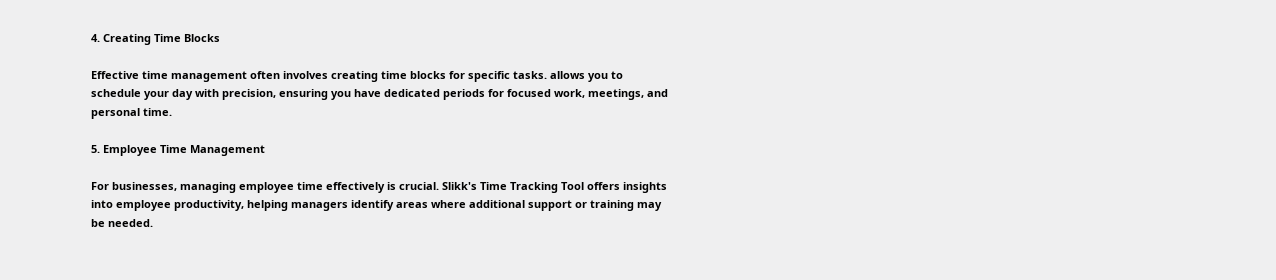4. Creating Time Blocks

Effective time management often involves creating time blocks for specific tasks. allows you to schedule your day with precision, ensuring you have dedicated periods for focused work, meetings, and personal time.

5. Employee Time Management

For businesses, managing employee time effectively is crucial. Slikk's Time Tracking Tool offers insights into employee productivity, helping managers identify areas where additional support or training may be needed.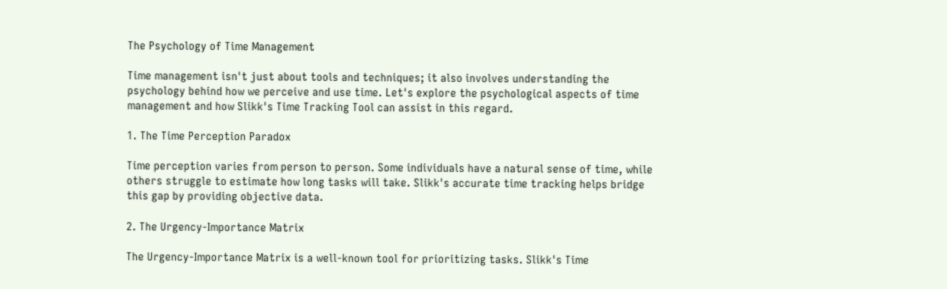The Psychology of Time Management

Time management isn't just about tools and techniques; it also involves understanding the psychology behind how we perceive and use time. Let's explore the psychological aspects of time management and how Slikk's Time Tracking Tool can assist in this regard.

1. The Time Perception Paradox

Time perception varies from person to person. Some individuals have a natural sense of time, while others struggle to estimate how long tasks will take. Slikk's accurate time tracking helps bridge this gap by providing objective data.

2. The Urgency-Importance Matrix

The Urgency-Importance Matrix is a well-known tool for prioritizing tasks. Slikk's Time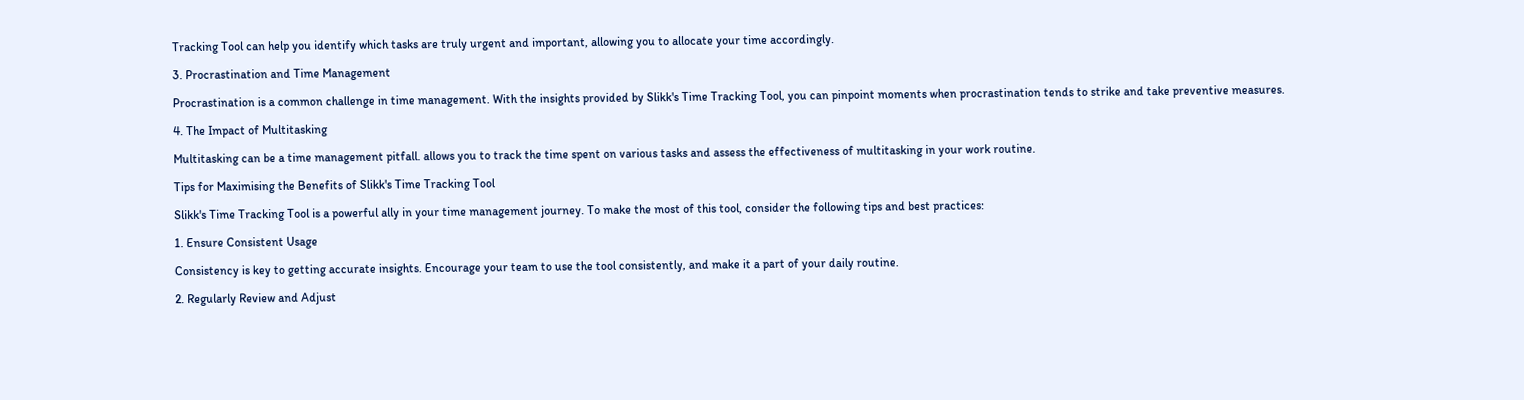Tracking Tool can help you identify which tasks are truly urgent and important, allowing you to allocate your time accordingly.

3. Procrastination and Time Management

Procrastination is a common challenge in time management. With the insights provided by Slikk's Time Tracking Tool, you can pinpoint moments when procrastination tends to strike and take preventive measures.

4. The Impact of Multitasking

Multitasking can be a time management pitfall. allows you to track the time spent on various tasks and assess the effectiveness of multitasking in your work routine.

Tips for Maximising the Benefits of Slikk's Time Tracking Tool

Slikk's Time Tracking Tool is a powerful ally in your time management journey. To make the most of this tool, consider the following tips and best practices:

1. Ensure Consistent Usage

Consistency is key to getting accurate insights. Encourage your team to use the tool consistently, and make it a part of your daily routine.

2. Regularly Review and Adjust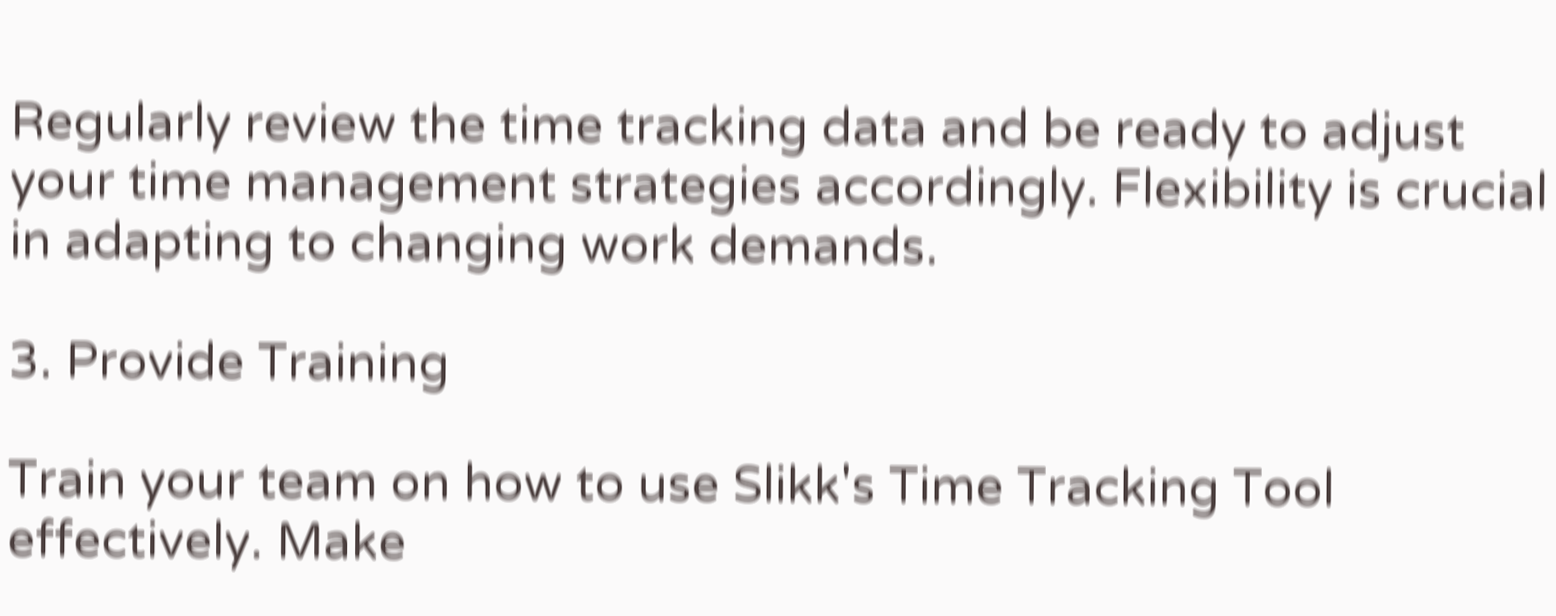Regularly review the time tracking data and be ready to adjust your time management strategies accordingly. Flexibility is crucial in adapting to changing work demands.

3. Provide Training

Train your team on how to use Slikk's Time Tracking Tool effectively. Make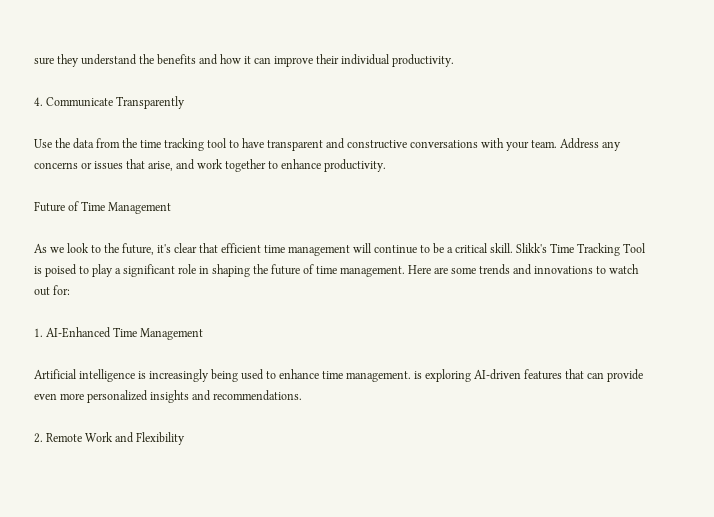sure they understand the benefits and how it can improve their individual productivity.

4. Communicate Transparently

Use the data from the time tracking tool to have transparent and constructive conversations with your team. Address any concerns or issues that arise, and work together to enhance productivity.

Future of Time Management

As we look to the future, it's clear that efficient time management will continue to be a critical skill. Slikk's Time Tracking Tool is poised to play a significant role in shaping the future of time management. Here are some trends and innovations to watch out for:

1. AI-Enhanced Time Management

Artificial intelligence is increasingly being used to enhance time management. is exploring AI-driven features that can provide even more personalized insights and recommendations.

2. Remote Work and Flexibility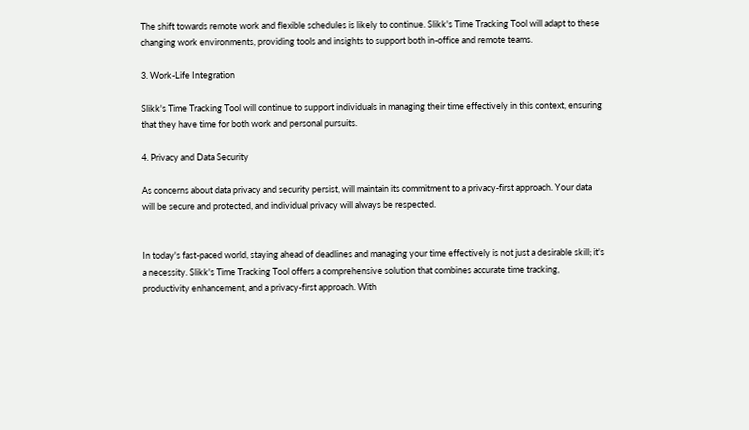The shift towards remote work and flexible schedules is likely to continue. Slikk's Time Tracking Tool will adapt to these changing work environments, providing tools and insights to support both in-office and remote teams.

3. Work-Life Integration

Slikk's Time Tracking Tool will continue to support individuals in managing their time effectively in this context, ensuring that they have time for both work and personal pursuits.

4. Privacy and Data Security

As concerns about data privacy and security persist, will maintain its commitment to a privacy-first approach. Your data will be secure and protected, and individual privacy will always be respected.


In today's fast-paced world, staying ahead of deadlines and managing your time effectively is not just a desirable skill; it's a necessity. Slikk's Time Tracking Tool offers a comprehensive solution that combines accurate time tracking, productivity enhancement, and a privacy-first approach. With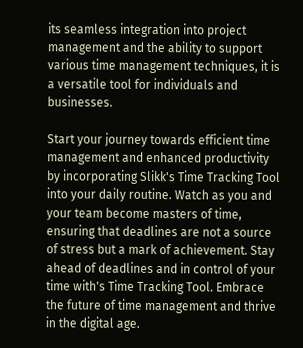its seamless integration into project management and the ability to support various time management techniques, it is a versatile tool for individuals and businesses.

Start your journey towards efficient time management and enhanced productivity by incorporating Slikk's Time Tracking Tool into your daily routine. Watch as you and your team become masters of time, ensuring that deadlines are not a source of stress but a mark of achievement. Stay ahead of deadlines and in control of your time with's Time Tracking Tool. Embrace the future of time management and thrive in the digital age.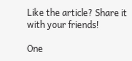Like the article? Share it with your friends!

One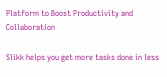Platform to Boost Productivity and Collaboration

Slikk helps you get more tasks done in less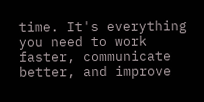time. It's everything you need to work faster, communicate better, and improve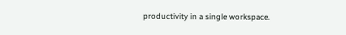productivity in a single workspace.